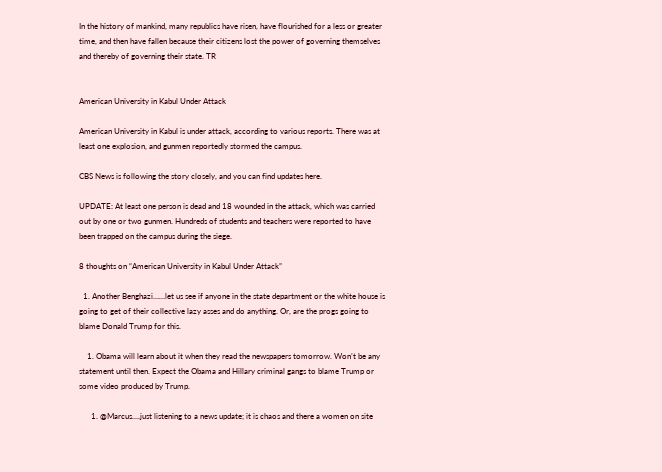In the history of mankind, many republics have risen, have flourished for a less or greater time, and then have fallen because their citizens lost the power of governing themselves and thereby of governing their state. TR


American University in Kabul Under Attack

American University in Kabul is under attack, according to various reports. There was at least one explosion, and gunmen reportedly stormed the campus.

CBS News is following the story closely, and you can find updates here.

UPDATE: At least one person is dead and 18 wounded in the attack, which was carried out by one or two gunmen. Hundreds of students and teachers were reported to have been trapped on the campus during the siege.

8 thoughts on “American University in Kabul Under Attack”

  1. Another Benghazi……let us see if anyone in the state department or the white house is going to get of their collective lazy asses and do anything. Or, are the progs going to blame Donald Trump for this.

    1. Obama will learn about it when they read the newspapers tomorrow. Won’t be any statement until then. Expect the Obama and Hillary criminal gangs to blame Trump or some video produced by Trump.

      1. @Marcus….just listening to a news update; it is chaos and there a women on site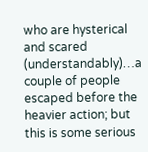who are hysterical and scared (understandably)…a couple of people escaped before the heavier action; but this is some serious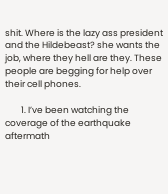shit. Where is the lazy ass president and the Hildebeast? she wants the job, where they hell are they. These people are begging for help over their cell phones.

        1. I’ve been watching the coverage of the earthquake aftermath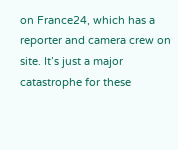on France24, which has a reporter and camera crew on site. It’s just a major catastrophe for these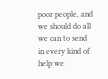poor people, and we should do all we can to send in every kind of help we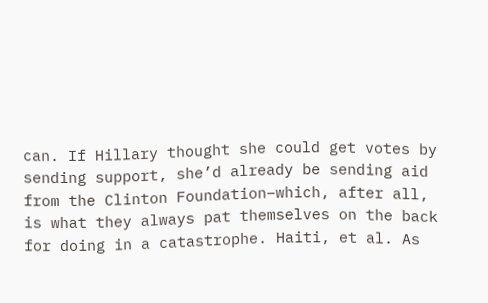can. If Hillary thought she could get votes by sending support, she’d already be sending aid from the Clinton Foundation–which, after all, is what they always pat themselves on the back for doing in a catastrophe. Haiti, et al. As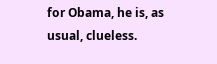for Obama, he is, as usual, clueless.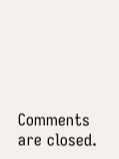Comments are closed.